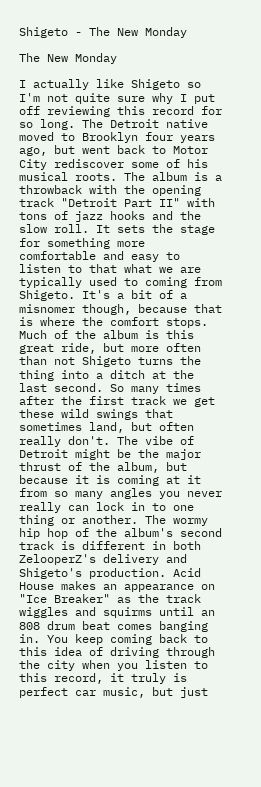Shigeto - The New Monday

The New Monday

I actually like Shigeto so I'm not quite sure why I put off reviewing this record for so long. The Detroit native moved to Brooklyn four years ago, but went back to Motor City rediscover some of his musical roots. The album is a throwback with the opening track "Detroit Part II" with tons of jazz hooks and the slow roll. It sets the stage for something more comfortable and easy to listen to that what we are typically used to coming from Shigeto. It's a bit of a misnomer though, because that is where the comfort stops. Much of the album is this great ride, but more often than not Shigeto turns the thing into a ditch at the last second. So many times after the first track we get these wild swings that sometimes land, but often really don't. The vibe of Detroit might be the major thrust of the album, but because it is coming at it from so many angles you never really can lock in to one thing or another. The wormy hip hop of the album's second track is different in both ZelooperZ's delivery and Shigeto's production. Acid House makes an appearance on "Ice Breaker" as the track wiggles and squirms until an 808 drum beat comes banging in. You keep coming back to this idea of driving through the city when you listen to this record, it truly is perfect car music, but just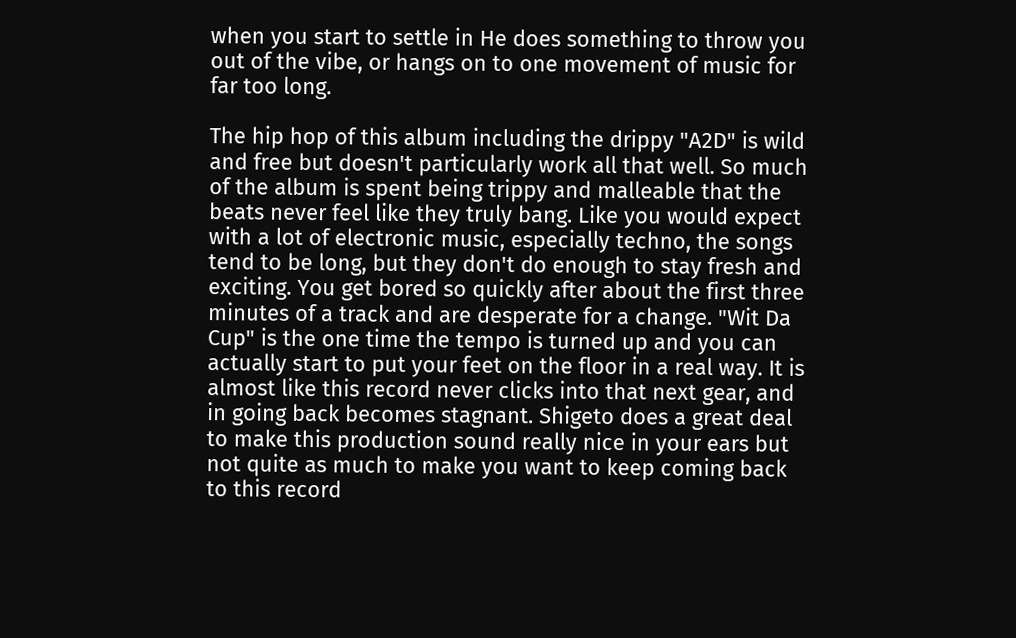when you start to settle in He does something to throw you out of the vibe, or hangs on to one movement of music for far too long.

The hip hop of this album including the drippy "A2D" is wild and free but doesn't particularly work all that well. So much of the album is spent being trippy and malleable that the beats never feel like they truly bang. Like you would expect with a lot of electronic music, especially techno, the songs tend to be long, but they don't do enough to stay fresh and exciting. You get bored so quickly after about the first three minutes of a track and are desperate for a change. "Wit Da Cup" is the one time the tempo is turned up and you can actually start to put your feet on the floor in a real way. It is almost like this record never clicks into that next gear, and in going back becomes stagnant. Shigeto does a great deal to make this production sound really nice in your ears but not quite as much to make you want to keep coming back to this record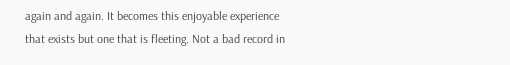again and again. It becomes this enjoyable experience that exists but one that is fleeting. Not a bad record in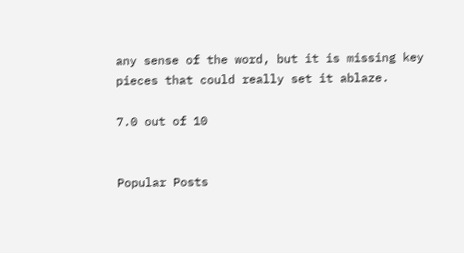any sense of the word, but it is missing key pieces that could really set it ablaze.

7.0 out of 10


Popular Posts